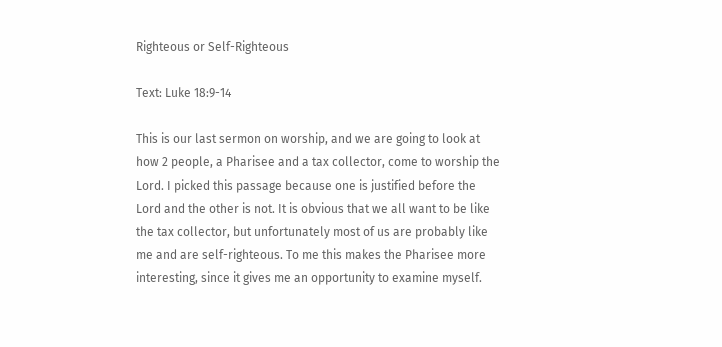Righteous or Self-Righteous

Text: Luke 18:9-14

This is our last sermon on worship, and we are going to look at how 2 people, a Pharisee and a tax collector, come to worship the Lord. I picked this passage because one is justified before the Lord and the other is not. It is obvious that we all want to be like the tax collector, but unfortunately most of us are probably like me and are self-righteous. To me this makes the Pharisee more interesting, since it gives me an opportunity to examine myself.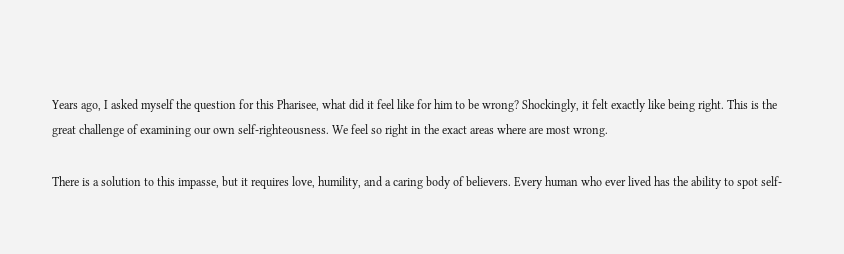Years ago, I asked myself the question for this Pharisee, what did it feel like for him to be wrong? Shockingly, it felt exactly like being right. This is the great challenge of examining our own self-righteousness. We feel so right in the exact areas where are most wrong.

There is a solution to this impasse, but it requires love, humility, and a caring body of believers. Every human who ever lived has the ability to spot self-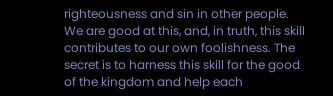righteousness and sin in other people. We are good at this, and, in truth, this skill contributes to our own foolishness. The secret is to harness this skill for the good of the kingdom and help each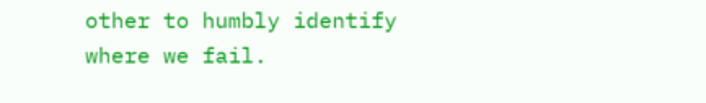other to humbly identify where we fail.